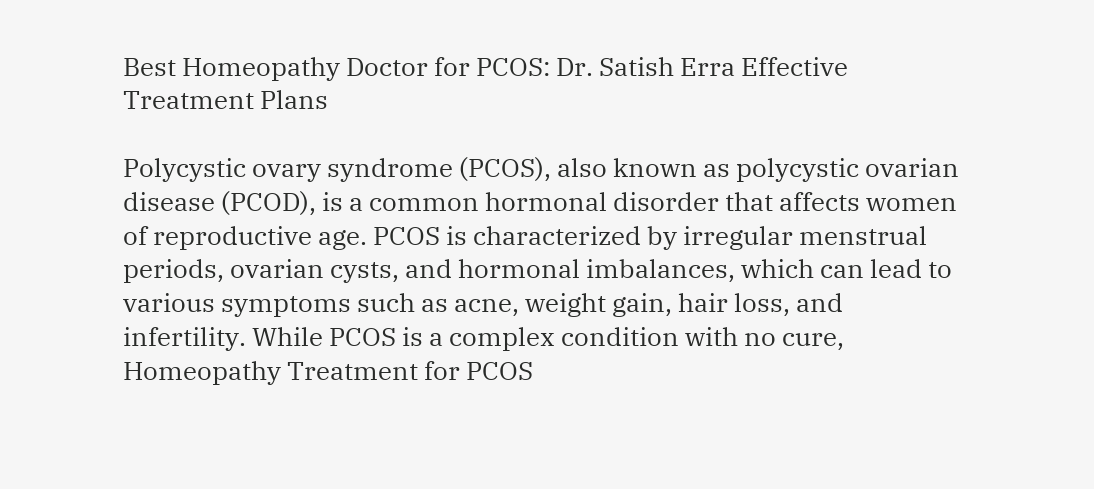Best Homeopathy Doctor for PCOS: Dr. Satish Erra Effective Treatment Plans

Polycystic ovary syndrome (PCOS), also known as polycystic ovarian disease (PCOD), is a common hormonal disorder that affects women of reproductive age. PCOS is characterized by irregular menstrual periods, ovarian cysts, and hormonal imbalances, which can lead to various symptoms such as acne, weight gain, hair loss, and infertility. While PCOS is a complex condition with no cure, Homeopathy Treatment for PCOS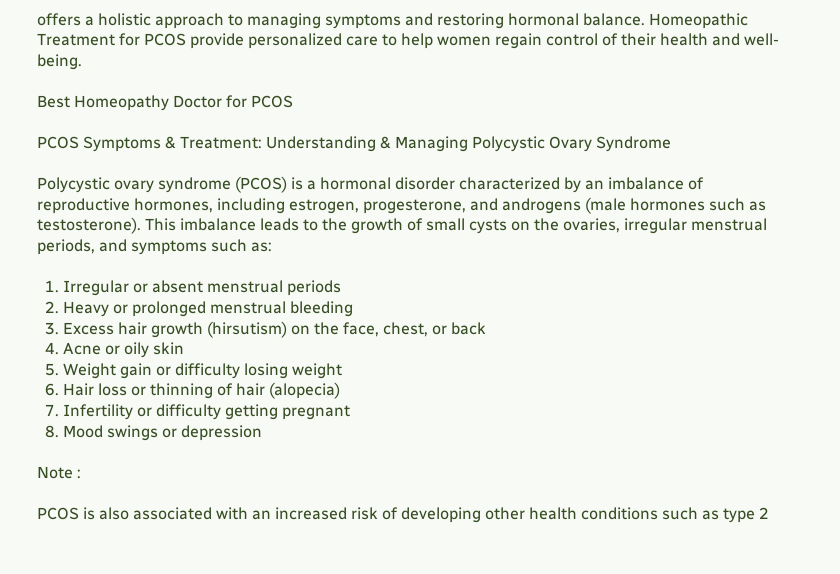offers a holistic approach to managing symptoms and restoring hormonal balance. Homeopathic Treatment for PCOS provide personalized care to help women regain control of their health and well-being.

Best Homeopathy Doctor for PCOS

PCOS Symptoms & Treatment: Understanding & Managing Polycystic Ovary Syndrome

Polycystic ovary syndrome (PCOS) is a hormonal disorder characterized by an imbalance of reproductive hormones, including estrogen, progesterone, and androgens (male hormones such as testosterone). This imbalance leads to the growth of small cysts on the ovaries, irregular menstrual periods, and symptoms such as:

  1. Irregular or absent menstrual periods
  2. Heavy or prolonged menstrual bleeding
  3. Excess hair growth (hirsutism) on the face, chest, or back
  4. Acne or oily skin
  5. Weight gain or difficulty losing weight
  6. Hair loss or thinning of hair (alopecia)
  7. Infertility or difficulty getting pregnant
  8. Mood swings or depression

Note :

PCOS is also associated with an increased risk of developing other health conditions such as type 2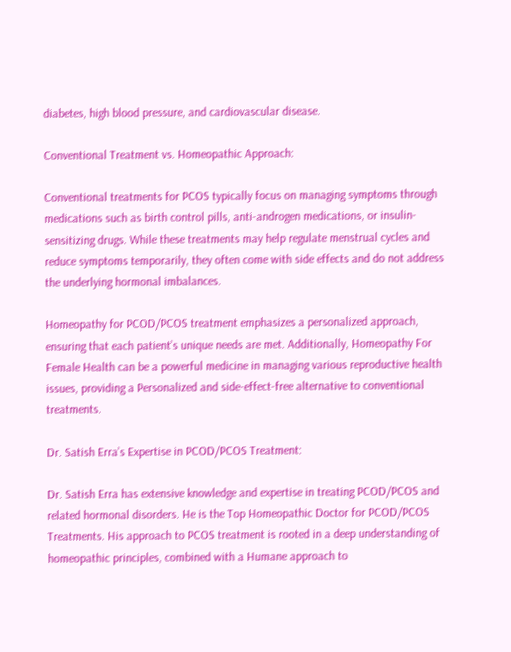diabetes, high blood pressure, and cardiovascular disease.

Conventional Treatment vs. Homeopathic Approach:

Conventional treatments for PCOS typically focus on managing symptoms through medications such as birth control pills, anti-androgen medications, or insulin-sensitizing drugs. While these treatments may help regulate menstrual cycles and reduce symptoms temporarily, they often come with side effects and do not address the underlying hormonal imbalances.

Homeopathy for PCOD/PCOS treatment emphasizes a personalized approach, ensuring that each patient’s unique needs are met. Additionally, Homeopathy For Female Health can be a powerful medicine in managing various reproductive health issues, providing a Personalized and side-effect-free alternative to conventional treatments.

Dr. Satish Erra’s Expertise in PCOD/PCOS Treatment:

Dr. Satish Erra has extensive knowledge and expertise in treating PCOD/PCOS and related hormonal disorders. He is the Top Homeopathic Doctor for PCOD/PCOS Treatments. His approach to PCOS treatment is rooted in a deep understanding of homeopathic principles, combined with a Humane approach to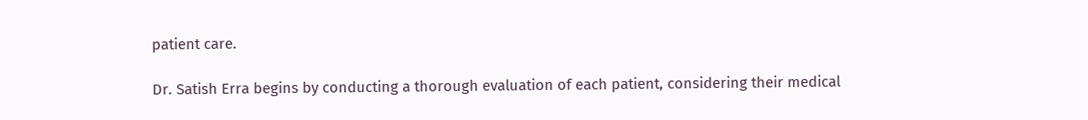patient care.

Dr. Satish Erra begins by conducting a thorough evaluation of each patient, considering their medical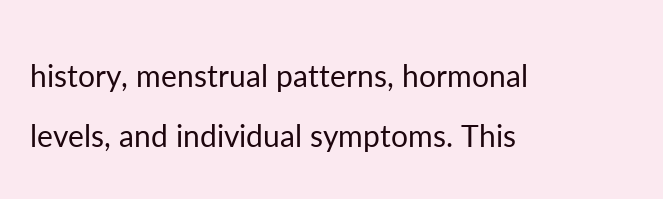history, menstrual patterns, hormonal levels, and individual symptoms. This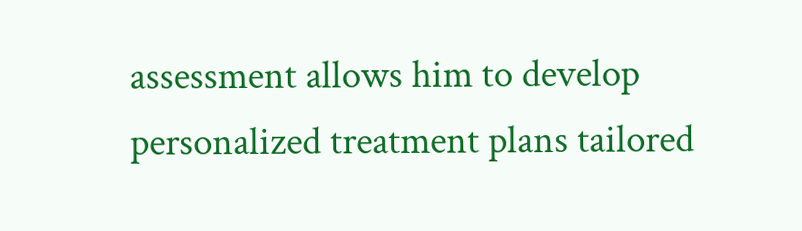assessment allows him to develop personalized treatment plans tailored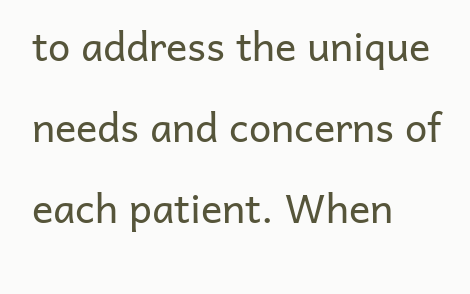to address the unique needs and concerns of each patient. When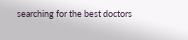searching for the best doctors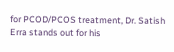for PCOD/PCOS treatment, Dr. Satish Erra stands out for his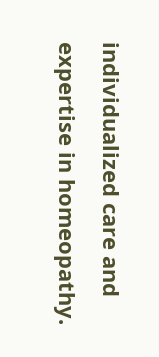individualized care and expertise in homeopathy.